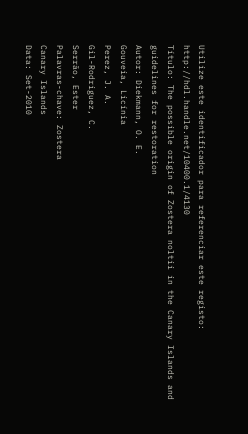Utilize este identificador para referenciar este registo: http://hdl.handle.net/10400.1/4130
Título: The possible origin of Zostera noltii in the Canary Islands and guidelines for restoration
Autor: Diekmann, O. E.
Gouveia, Licínia
Perez, J. A.
Gil-Rodriguez, C.
Serrão, Ester
Palavras-chave: Zostera
Canary Islands
Data: Set-2010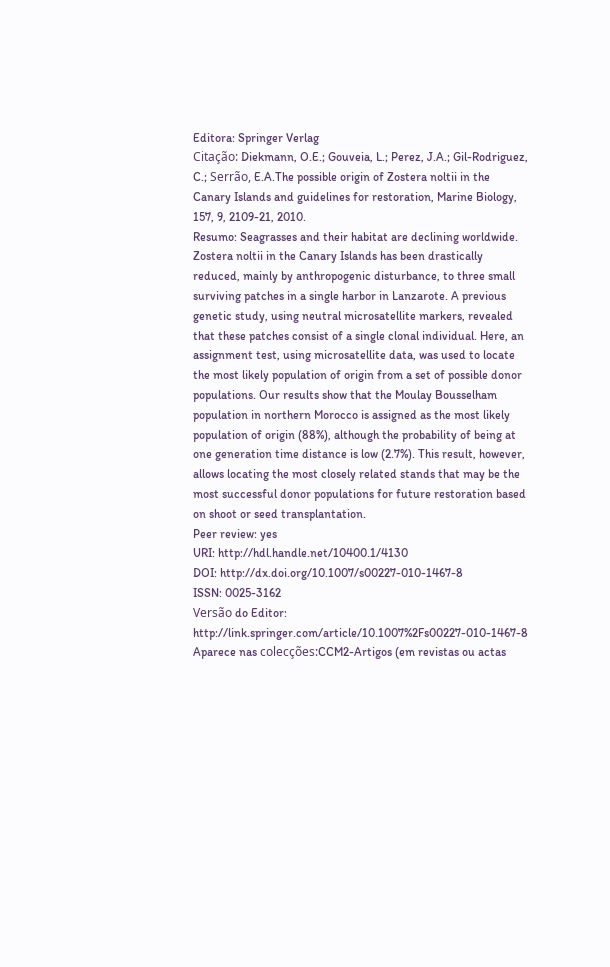Editora: Springer Verlag
Citação: Diekmann, O.E.; Gouveia, L.; Perez, J.A.; Gil-Rodriguez, C.; Serrão, E.A.The possible origin of Zostera noltii in the Canary Islands and guidelines for restoration, Marine Biology, 157, 9, 2109-21, 2010.
Resumo: Seagrasses and their habitat are declining worldwide. Zostera noltii in the Canary Islands has been drastically reduced, mainly by anthropogenic disturbance, to three small surviving patches in a single harbor in Lanzarote. A previous genetic study, using neutral microsatellite markers, revealed that these patches consist of a single clonal individual. Here, an assignment test, using microsatellite data, was used to locate the most likely population of origin from a set of possible donor populations. Our results show that the Moulay Bousselham population in northern Morocco is assigned as the most likely population of origin (88%), although the probability of being at one generation time distance is low (2.7%). This result, however, allows locating the most closely related stands that may be the most successful donor populations for future restoration based on shoot or seed transplantation.
Peer review: yes
URI: http://hdl.handle.net/10400.1/4130
DOI: http://dx.doi.org/10.1007/s00227-010-1467-8
ISSN: 0025-3162
Versão do Editor: http://link.springer.com/article/10.1007%2Fs00227-010-1467-8
Aparece nas colecções:CCM2-Artigos (em revistas ou actas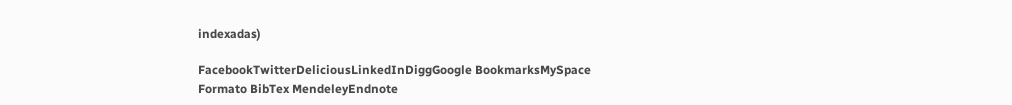indexadas)

FacebookTwitterDeliciousLinkedInDiggGoogle BookmarksMySpace
Formato BibTex MendeleyEndnote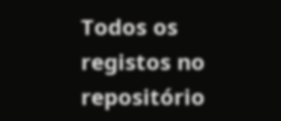Todos os registos no repositório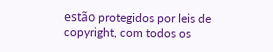estão protegidos por leis de copyright, com todos os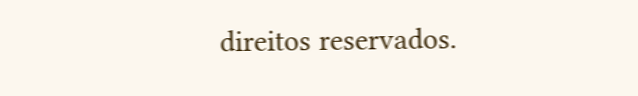direitos reservados.